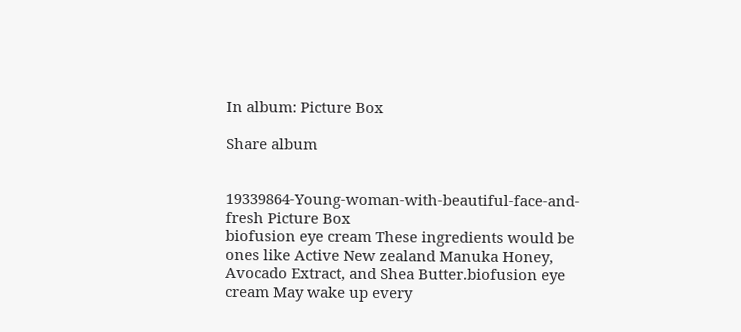In album: Picture Box

Share album


19339864-Young-woman-with-beautiful-face-and-fresh Picture Box
biofusion eye cream These ingredients would be ones like Active New zealand Manuka Honey, Avocado Extract, and Shea Butter.biofusion eye cream May wake up every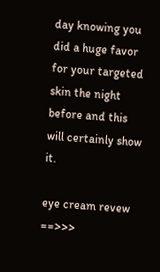day knowing you did a huge favor for your targeted skin the night before and this will certainly show it.

eye cream revew ==>>>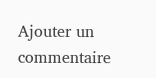Ajouter un commentaire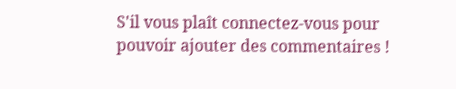S'il vous plaît connectez-vous pour pouvoir ajouter des commentaires !